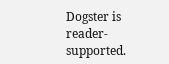Dogster is reader-supported.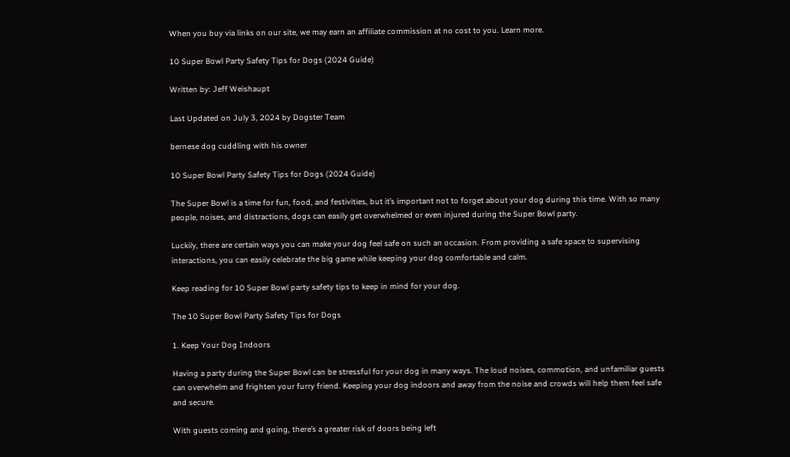When you buy via links on our site, we may earn an affiliate commission at no cost to you. Learn more.

10 Super Bowl Party Safety Tips for Dogs (2024 Guide)

Written by: Jeff Weishaupt

Last Updated on July 3, 2024 by Dogster Team

bernese dog cuddling with his owner

10 Super Bowl Party Safety Tips for Dogs (2024 Guide)

The Super Bowl is a time for fun, food, and festivities, but it’s important not to forget about your dog during this time. With so many people, noises, and distractions, dogs can easily get overwhelmed or even injured during the Super Bowl party.

Luckily, there are certain ways you can make your dog feel safe on such an occasion. From providing a safe space to supervising interactions, you can easily celebrate the big game while keeping your dog comfortable and calm.

Keep reading for 10 Super Bowl party safety tips to keep in mind for your dog.

The 10 Super Bowl Party Safety Tips for Dogs

1. Keep Your Dog Indoors

Having a party during the Super Bowl can be stressful for your dog in many ways. The loud noises, commotion, and unfamiliar guests can overwhelm and frighten your furry friend. Keeping your dog indoors and away from the noise and crowds will help them feel safe and secure.

With guests coming and going, there’s a greater risk of doors being left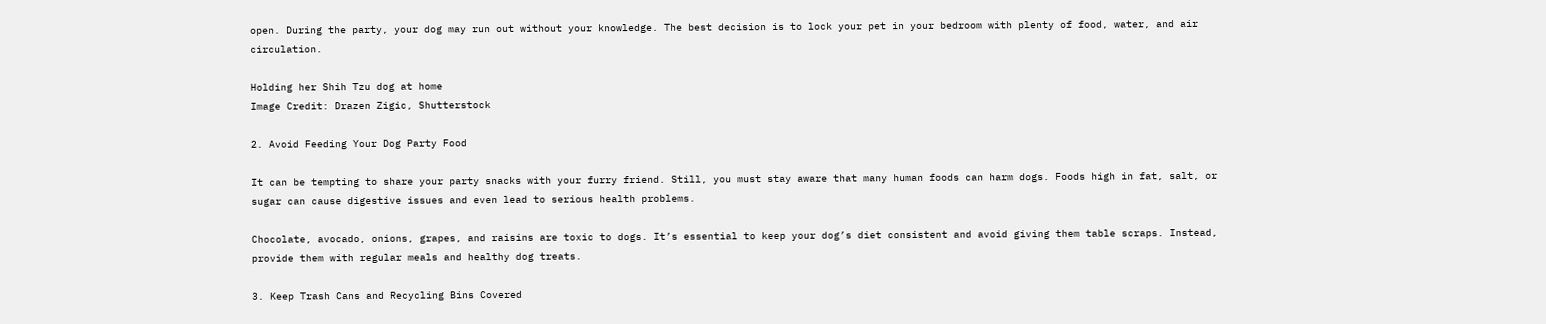open. During the party, your dog may run out without your knowledge. The best decision is to lock your pet in your bedroom with plenty of food, water, and air circulation.

Holding her Shih Tzu dog at home
Image Credit: Drazen Zigic, Shutterstock

2. Avoid Feeding Your Dog Party Food

It can be tempting to share your party snacks with your furry friend. Still, you must stay aware that many human foods can harm dogs. Foods high in fat, salt, or sugar can cause digestive issues and even lead to serious health problems.

Chocolate, avocado, onions, grapes, and raisins are toxic to dogs. It’s essential to keep your dog’s diet consistent and avoid giving them table scraps. Instead, provide them with regular meals and healthy dog treats.

3. Keep Trash Cans and Recycling Bins Covered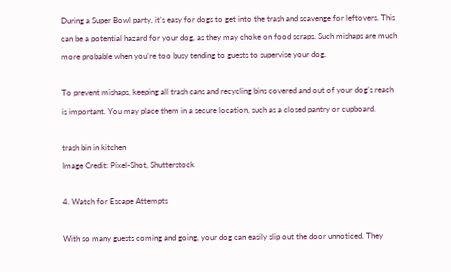During a Super Bowl party, it’s easy for dogs to get into the trash and scavenge for leftovers. This can be a potential hazard for your dog, as they may choke on food scraps. Such mishaps are much more probable when you’re too busy tending to guests to supervise your dog.

To prevent mishaps, keeping all trash cans and recycling bins covered and out of your dog’s reach is important. You may place them in a secure location, such as a closed pantry or cupboard.

trash bin in kitchen
Image Credit: Pixel-Shot, Shutterstock

4. Watch for Escape Attempts

With so many guests coming and going, your dog can easily slip out the door unnoticed. They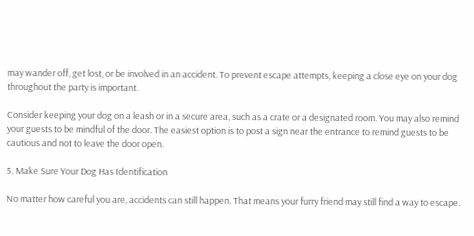may wander off, get lost, or be involved in an accident. To prevent escape attempts, keeping a close eye on your dog throughout the party is important.

Consider keeping your dog on a leash or in a secure area, such as a crate or a designated room. You may also remind your guests to be mindful of the door. The easiest option is to post a sign near the entrance to remind guests to be cautious and not to leave the door open.

5. Make Sure Your Dog Has Identification

No matter how careful you are, accidents can still happen. That means your furry friend may still find a way to escape.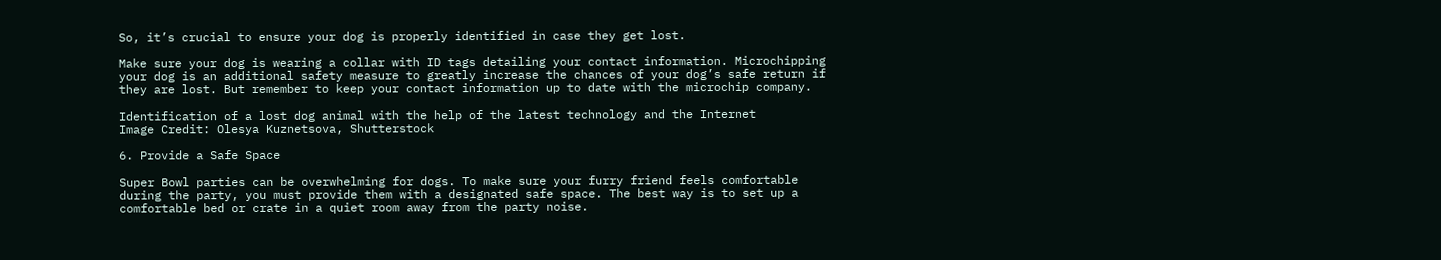So, it’s crucial to ensure your dog is properly identified in case they get lost.

Make sure your dog is wearing a collar with ID tags detailing your contact information. Microchipping your dog is an additional safety measure to greatly increase the chances of your dog’s safe return if they are lost. But remember to keep your contact information up to date with the microchip company.

Identification of a lost dog animal with the help of the latest technology and the Internet
Image Credit: Olesya Kuznetsova, Shutterstock

6. Provide a Safe Space

Super Bowl parties can be overwhelming for dogs. To make sure your furry friend feels comfortable during the party, you must provide them with a designated safe space. The best way is to set up a comfortable bed or crate in a quiet room away from the party noise.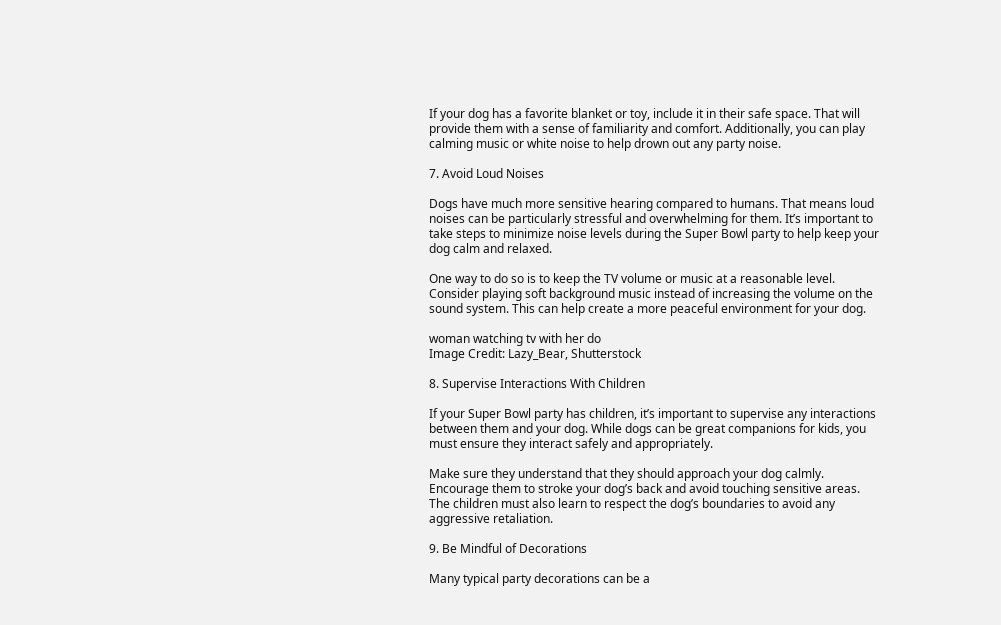If your dog has a favorite blanket or toy, include it in their safe space. That will provide them with a sense of familiarity and comfort. Additionally, you can play calming music or white noise to help drown out any party noise.

7. Avoid Loud Noises

Dogs have much more sensitive hearing compared to humans. That means loud noises can be particularly stressful and overwhelming for them. It’s important to take steps to minimize noise levels during the Super Bowl party to help keep your dog calm and relaxed.

One way to do so is to keep the TV volume or music at a reasonable level. Consider playing soft background music instead of increasing the volume on the sound system. This can help create a more peaceful environment for your dog.

woman watching tv with her do
Image Credit: Lazy_Bear, Shutterstock

8. Supervise Interactions With Children

If your Super Bowl party has children, it’s important to supervise any interactions between them and your dog. While dogs can be great companions for kids, you must ensure they interact safely and appropriately.

Make sure they understand that they should approach your dog calmly. Encourage them to stroke your dog’s back and avoid touching sensitive areas. The children must also learn to respect the dog’s boundaries to avoid any aggressive retaliation.

9. Be Mindful of Decorations

Many typical party decorations can be a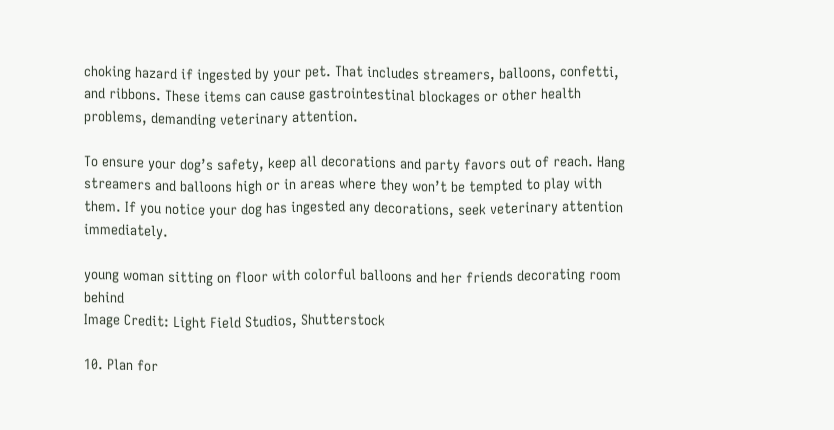choking hazard if ingested by your pet. That includes streamers, balloons, confetti, and ribbons. These items can cause gastrointestinal blockages or other health problems, demanding veterinary attention.

To ensure your dog’s safety, keep all decorations and party favors out of reach. Hang streamers and balloons high or in areas where they won’t be tempted to play with them. If you notice your dog has ingested any decorations, seek veterinary attention immediately.

young woman sitting on floor with colorful balloons and her friends decorating room behind
Image Credit: Light Field Studios, Shutterstock

10. Plan for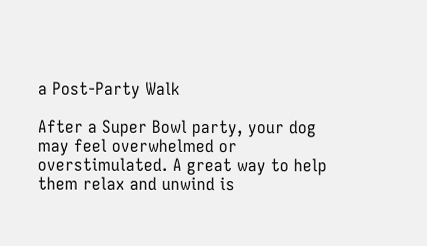a Post-Party Walk

After a Super Bowl party, your dog may feel overwhelmed or overstimulated. A great way to help them relax and unwind is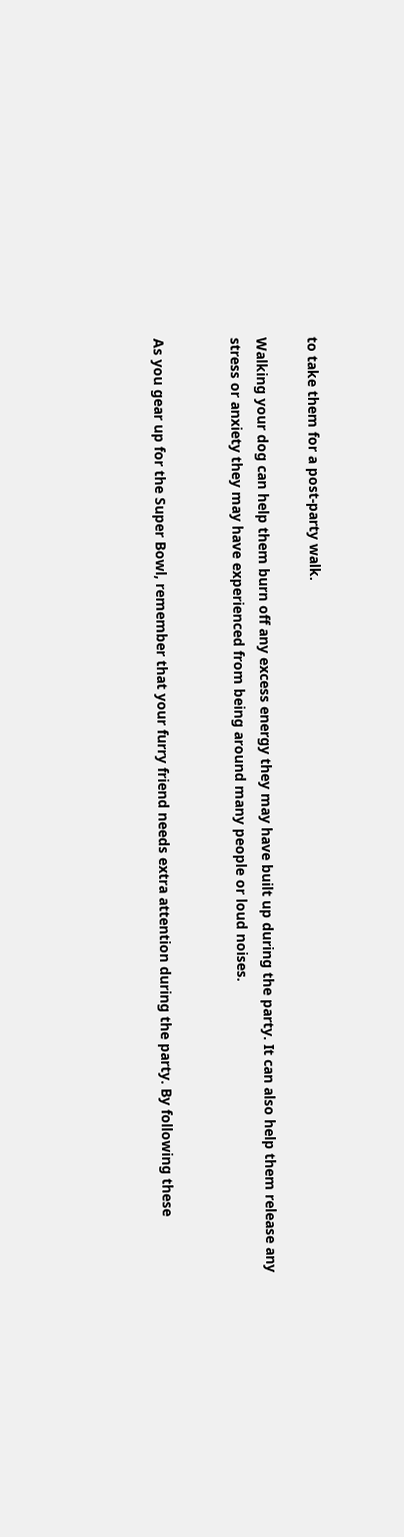to take them for a post-party walk.

Walking your dog can help them burn off any excess energy they may have built up during the party. It can also help them release any stress or anxiety they may have experienced from being around many people or loud noises.


As you gear up for the Super Bowl, remember that your furry friend needs extra attention during the party. By following these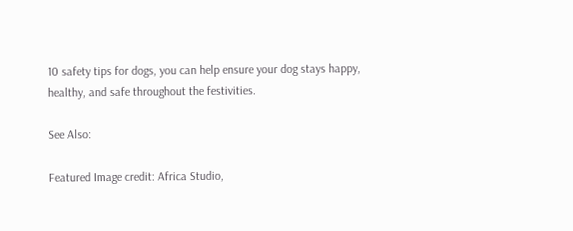10 safety tips for dogs, you can help ensure your dog stays happy, healthy, and safe throughout the festivities.

See Also:

Featured Image credit: Africa Studio,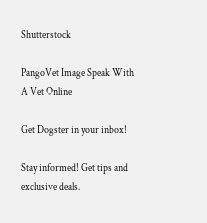Shutterstock

PangoVet Image Speak With A Vet Online

Get Dogster in your inbox!

Stay informed! Get tips and exclusive deals.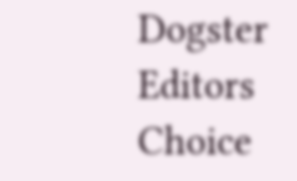Dogster Editors Choice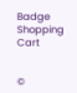Badge
Shopping Cart


©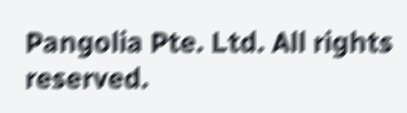Pangolia Pte. Ltd. All rights reserved.